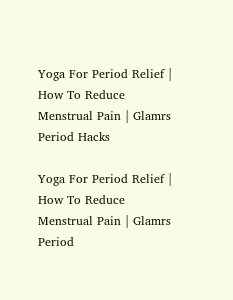Yoga For Period Relief | How To Reduce Menstrual Pain | Glamrs Period Hacks

Yoga For Period Relief | How To Reduce Menstrual Pain | Glamrs Period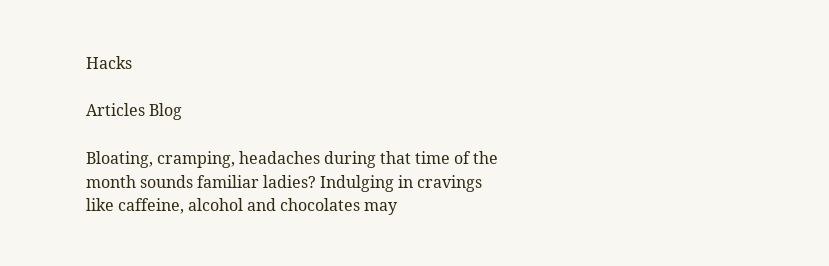Hacks

Articles Blog

Bloating, cramping, headaches during that time of the month sounds familiar ladies? Indulging in cravings like caffeine, alcohol and chocolates may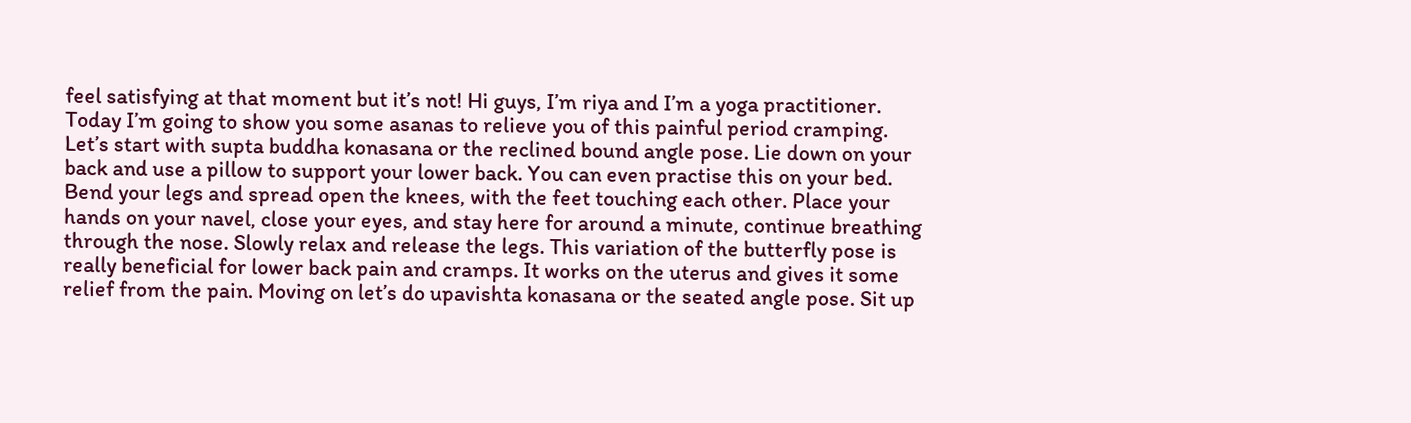feel satisfying at that moment but it’s not! Hi guys, I’m riya and I’m a yoga practitioner. Today I’m going to show you some asanas to relieve you of this painful period cramping. Let’s start with supta buddha konasana or the reclined bound angle pose. Lie down on your back and use a pillow to support your lower back. You can even practise this on your bed. Bend your legs and spread open the knees, with the feet touching each other. Place your hands on your navel, close your eyes, and stay here for around a minute, continue breathing through the nose. Slowly relax and release the legs. This variation of the butterfly pose is really beneficial for lower back pain and cramps. It works on the uterus and gives it some relief from the pain. Moving on let’s do upavishta konasana or the seated angle pose. Sit up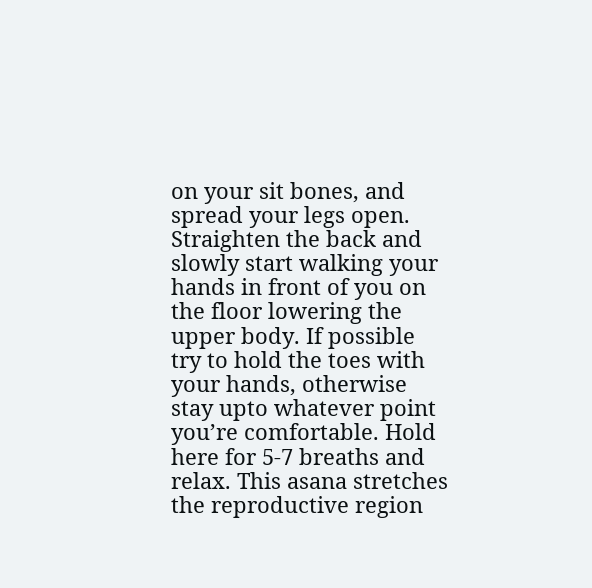on your sit bones, and spread your legs open. Straighten the back and slowly start walking your hands in front of you on the floor lowering the upper body. If possible try to hold the toes with your hands, otherwise stay upto whatever point you’re comfortable. Hold here for 5-7 breaths and relax. This asana stretches the reproductive region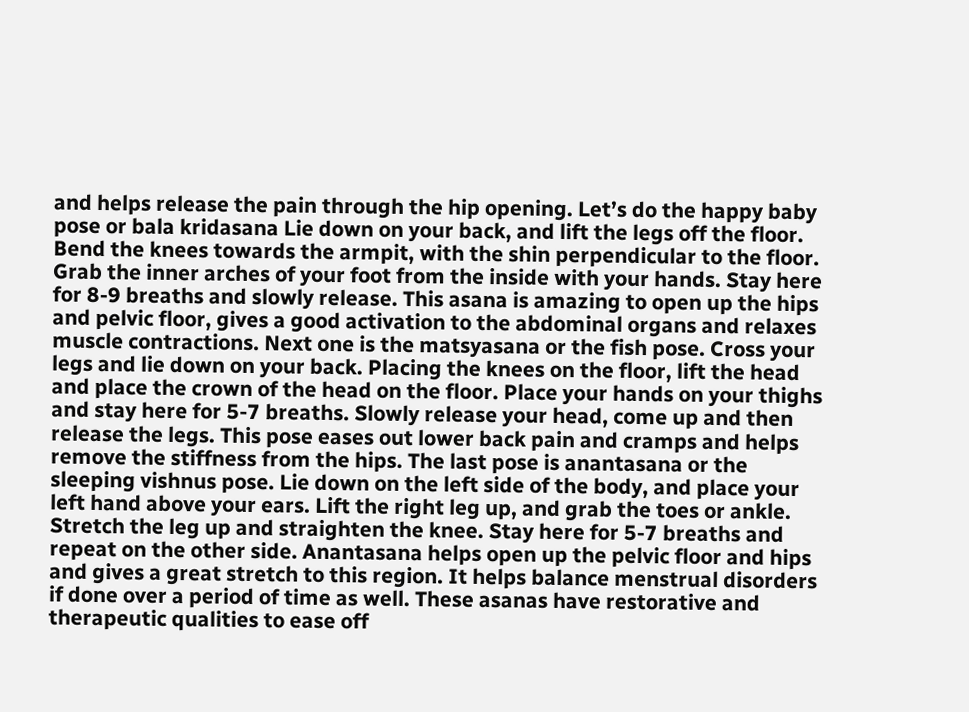and helps release the pain through the hip opening. Let’s do the happy baby pose or bala kridasana Lie down on your back, and lift the legs off the floor. Bend the knees towards the armpit, with the shin perpendicular to the floor. Grab the inner arches of your foot from the inside with your hands. Stay here for 8-9 breaths and slowly release. This asana is amazing to open up the hips and pelvic floor, gives a good activation to the abdominal organs and relaxes muscle contractions. Next one is the matsyasana or the fish pose. Cross your legs and lie down on your back. Placing the knees on the floor, lift the head and place the crown of the head on the floor. Place your hands on your thighs and stay here for 5-7 breaths. Slowly release your head, come up and then release the legs. This pose eases out lower back pain and cramps and helps remove the stiffness from the hips. The last pose is anantasana or the sleeping vishnus pose. Lie down on the left side of the body, and place your left hand above your ears. Lift the right leg up, and grab the toes or ankle. Stretch the leg up and straighten the knee. Stay here for 5-7 breaths and repeat on the other side. Anantasana helps open up the pelvic floor and hips and gives a great stretch to this region. It helps balance menstrual disorders if done over a period of time as well. These asanas have restorative and therapeutic qualities to ease off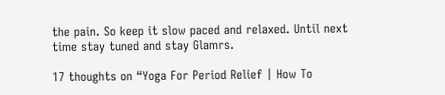the pain. So keep it slow paced and relaxed. Until next time stay tuned and stay Glamrs.

17 thoughts on “Yoga For Period Relief | How To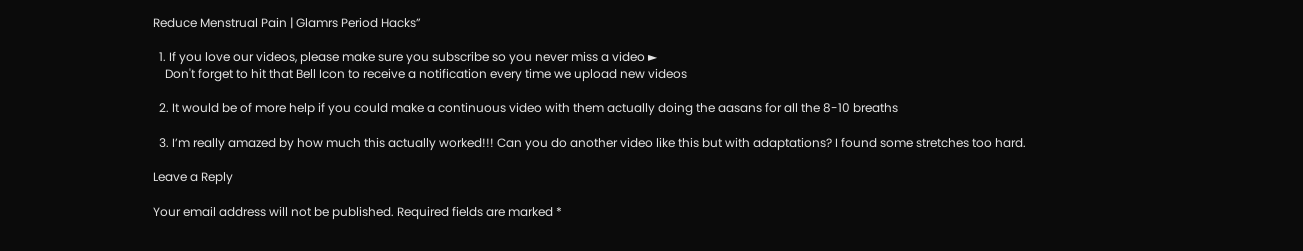Reduce Menstrual Pain | Glamrs Period Hacks”

  1. If you love our videos, please make sure you subscribe so you never miss a video ►
    Don't forget to hit that Bell Icon to receive a notification every time we upload new videos

  2. It would be of more help if you could make a continuous video with them actually doing the aasans for all the 8-10 breaths

  3. I’m really amazed by how much this actually worked!!! Can you do another video like this but with adaptations? I found some stretches too hard.

Leave a Reply

Your email address will not be published. Required fields are marked *